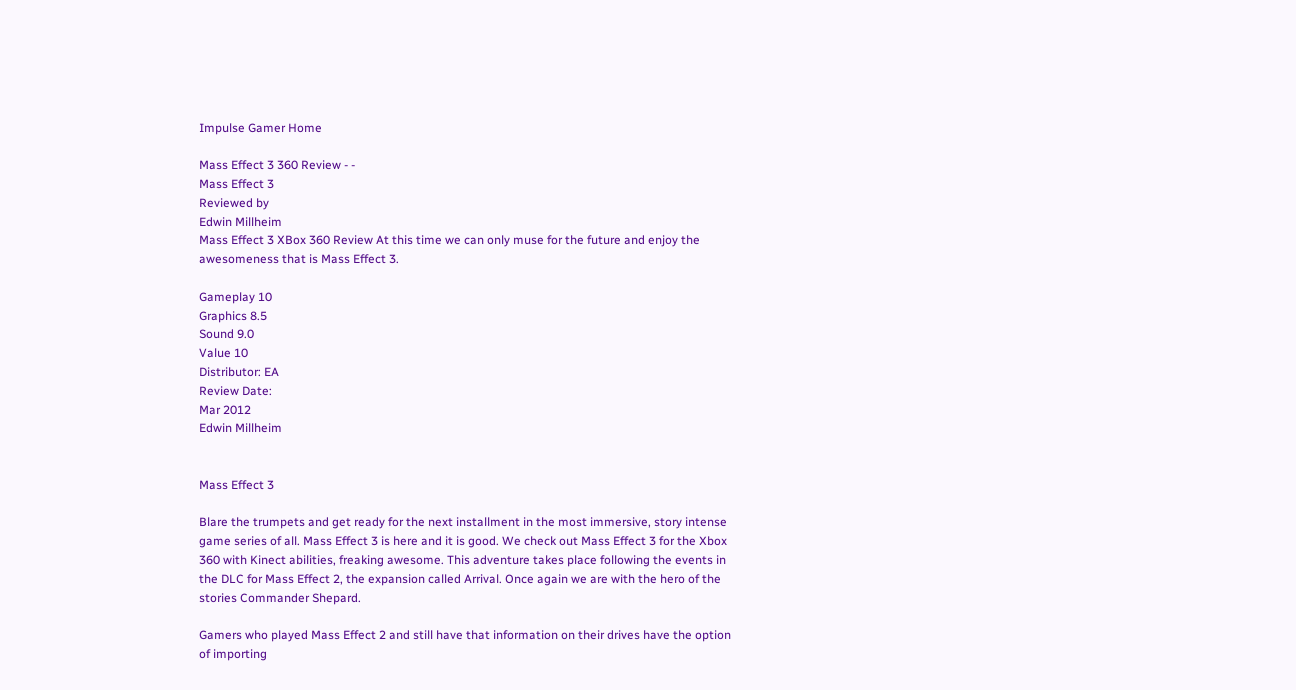Impulse Gamer Home

Mass Effect 3 360 Review - -
Mass Effect 3
Reviewed by
Edwin Millheim
Mass Effect 3 XBox 360 Review At this time we can only muse for the future and enjoy the awesomeness that is Mass Effect 3.

Gameplay 10
Graphics 8.5
Sound 9.0
Value 10
Distributor: EA
Review Date:
Mar 2012
Edwin Millheim


Mass Effect 3

Blare the trumpets and get ready for the next installment in the most immersive, story intense game series of all. Mass Effect 3 is here and it is good. We check out Mass Effect 3 for the Xbox 360 with Kinect abilities, freaking awesome. This adventure takes place following the events in the DLC for Mass Effect 2, the expansion called Arrival. Once again we are with the hero of the stories Commander Shepard.

Gamers who played Mass Effect 2 and still have that information on their drives have the option of importing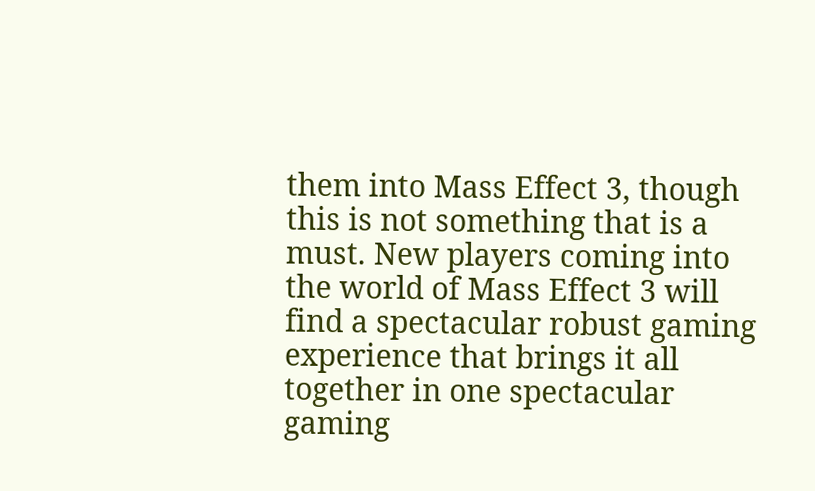them into Mass Effect 3, though this is not something that is a must. New players coming into the world of Mass Effect 3 will find a spectacular robust gaming experience that brings it all together in one spectacular gaming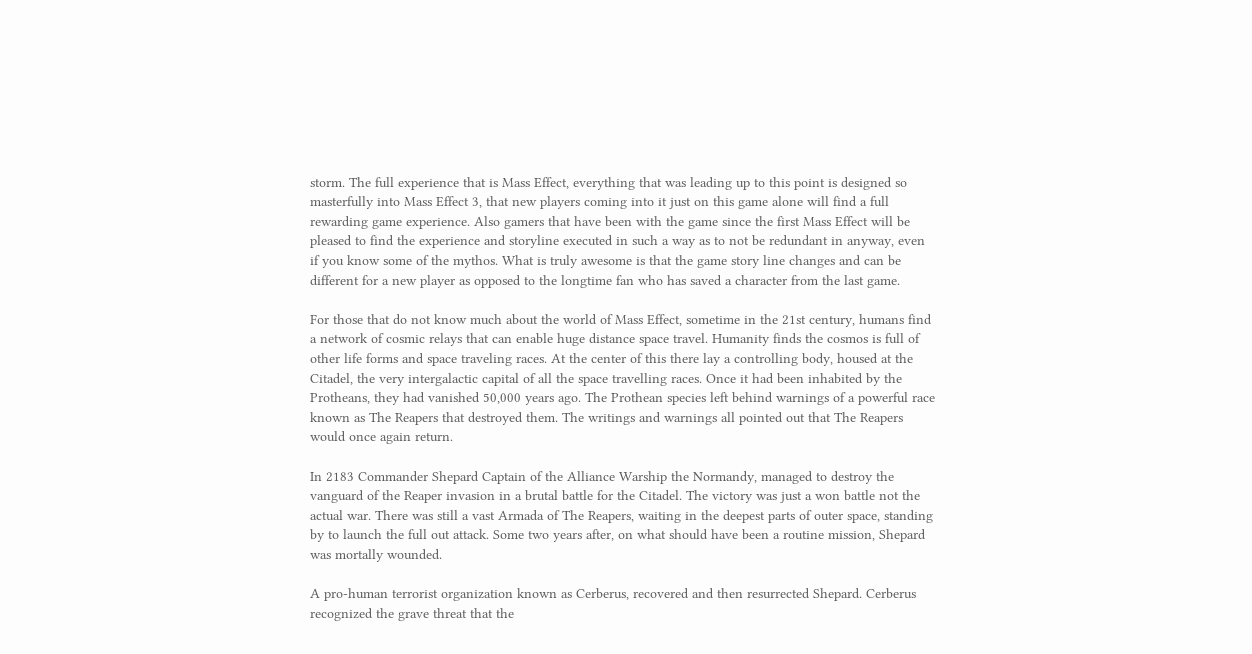storm. The full experience that is Mass Effect, everything that was leading up to this point is designed so masterfully into Mass Effect 3, that new players coming into it just on this game alone will find a full rewarding game experience. Also gamers that have been with the game since the first Mass Effect will be pleased to find the experience and storyline executed in such a way as to not be redundant in anyway, even if you know some of the mythos. What is truly awesome is that the game story line changes and can be different for a new player as opposed to the longtime fan who has saved a character from the last game.

For those that do not know much about the world of Mass Effect, sometime in the 21st century, humans find a network of cosmic relays that can enable huge distance space travel. Humanity finds the cosmos is full of other life forms and space traveling races. At the center of this there lay a controlling body, housed at the Citadel, the very intergalactic capital of all the space travelling races. Once it had been inhabited by the Protheans, they had vanished 50,000 years ago. The Prothean species left behind warnings of a powerful race known as The Reapers that destroyed them. The writings and warnings all pointed out that The Reapers would once again return.

In 2183 Commander Shepard Captain of the Alliance Warship the Normandy, managed to destroy the vanguard of the Reaper invasion in a brutal battle for the Citadel. The victory was just a won battle not the actual war. There was still a vast Armada of The Reapers, waiting in the deepest parts of outer space, standing by to launch the full out attack. Some two years after, on what should have been a routine mission, Shepard was mortally wounded.

A pro-human terrorist organization known as Cerberus, recovered and then resurrected Shepard. Cerberus recognized the grave threat that the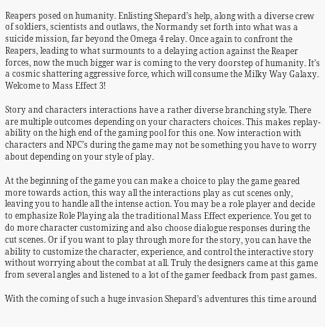Reapers posed on humanity. Enlisting Shepard’s help, along with a diverse crew of soldiers, scientists and outlaws, the Normandy set forth into what was a suicide mission, far beyond the Omega 4 relay. Once again to confront the Reapers, leading to what surmounts to a delaying action against the Reaper forces, now the much bigger war is coming to the very doorstep of humanity. It’s a cosmic shattering aggressive force, which will consume the Milky Way Galaxy. Welcome to Mass Effect 3!

Story and characters interactions have a rather diverse branching style. There are multiple outcomes depending on your characters choices. This makes replay-ability on the high end of the gaming pool for this one. Now interaction with characters and NPC’s during the game may not be something you have to worry about depending on your style of play.

At the beginning of the game you can make a choice to play the game geared more towards action, this way all the interactions play as cut scenes only, leaving you to handle all the intense action. You may be a role player and decide to emphasize Role Playing ala the traditional Mass Effect experience. You get to do more character customizing and also choose dialogue responses during the cut scenes. Or if you want to play through more for the story, you can have the ability to customize the character, experience, and control the interactive story without worrying about the combat at all. Truly the designers came at this game from several angles and listened to a lot of the gamer feedback from past games.

With the coming of such a huge invasion Shepard’s adventures this time around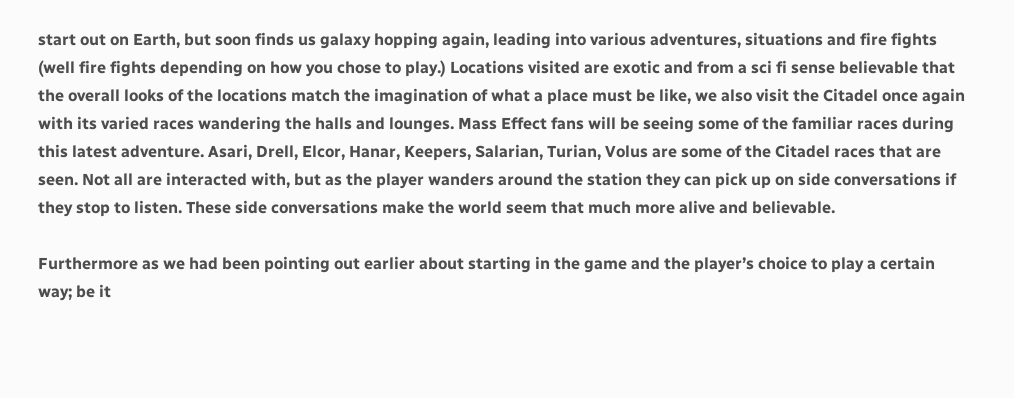start out on Earth, but soon finds us galaxy hopping again, leading into various adventures, situations and fire fights (well fire fights depending on how you chose to play.) Locations visited are exotic and from a sci fi sense believable that the overall looks of the locations match the imagination of what a place must be like, we also visit the Citadel once again with its varied races wandering the halls and lounges. Mass Effect fans will be seeing some of the familiar races during this latest adventure. Asari, Drell, Elcor, Hanar, Keepers, Salarian, Turian, Volus are some of the Citadel races that are seen. Not all are interacted with, but as the player wanders around the station they can pick up on side conversations if they stop to listen. These side conversations make the world seem that much more alive and believable.

Furthermore as we had been pointing out earlier about starting in the game and the player’s choice to play a certain way; be it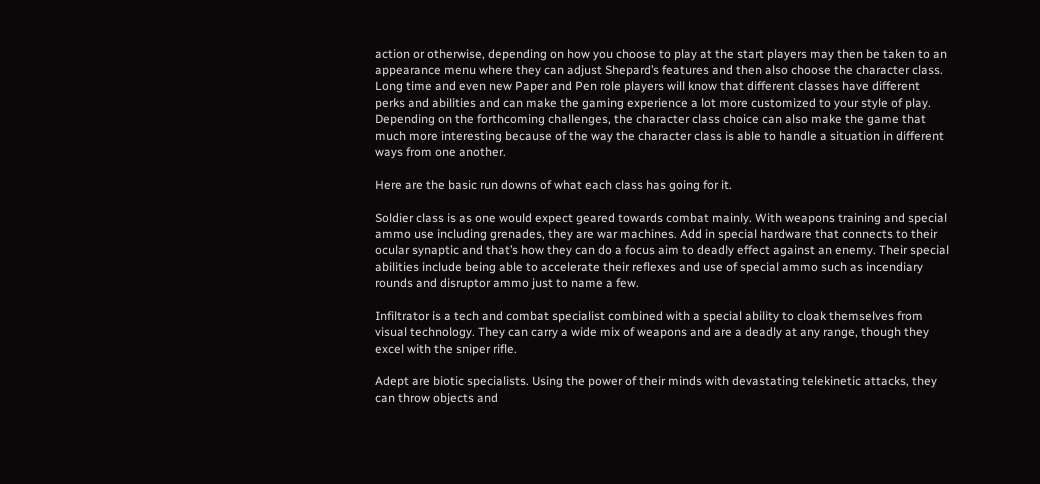action or otherwise, depending on how you choose to play at the start players may then be taken to an appearance menu where they can adjust Shepard’s features and then also choose the character class. Long time and even new Paper and Pen role players will know that different classes have different perks and abilities and can make the gaming experience a lot more customized to your style of play. Depending on the forthcoming challenges, the character class choice can also make the game that much more interesting because of the way the character class is able to handle a situation in different ways from one another.

Here are the basic run downs of what each class has going for it.

Soldier class is as one would expect geared towards combat mainly. With weapons training and special ammo use including grenades, they are war machines. Add in special hardware that connects to their ocular synaptic and that’s how they can do a focus aim to deadly effect against an enemy. Their special abilities include being able to accelerate their reflexes and use of special ammo such as incendiary rounds and disruptor ammo just to name a few.

Infiltrator is a tech and combat specialist combined with a special ability to cloak themselves from visual technology. They can carry a wide mix of weapons and are a deadly at any range, though they excel with the sniper rifle.

Adept are biotic specialists. Using the power of their minds with devastating telekinetic attacks, they can throw objects and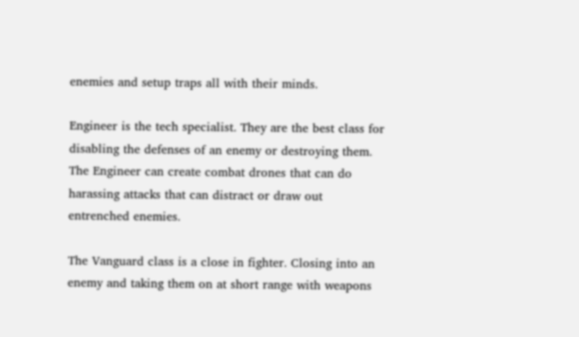enemies and setup traps all with their minds.

Engineer is the tech specialist. They are the best class for disabling the defenses of an enemy or destroying them. The Engineer can create combat drones that can do harassing attacks that can distract or draw out entrenched enemies.

The Vanguard class is a close in fighter. Closing into an enemy and taking them on at short range with weapons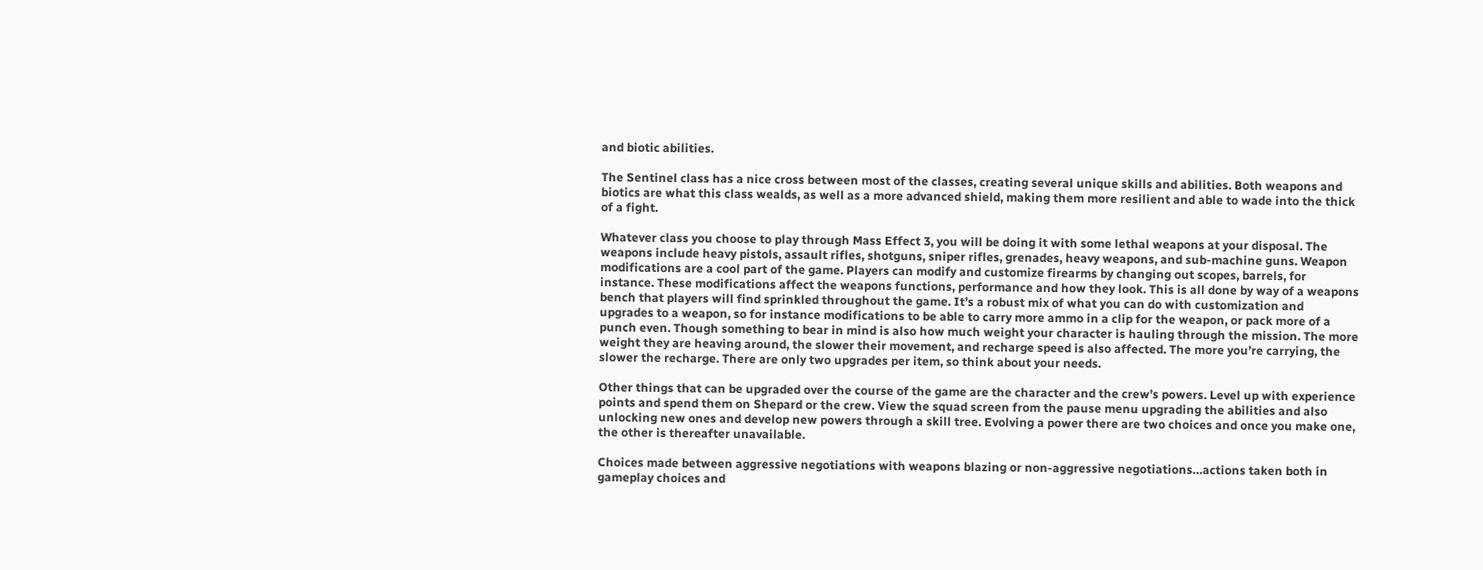and biotic abilities.

The Sentinel class has a nice cross between most of the classes, creating several unique skills and abilities. Both weapons and biotics are what this class wealds, as well as a more advanced shield, making them more resilient and able to wade into the thick of a fight.

Whatever class you choose to play through Mass Effect 3, you will be doing it with some lethal weapons at your disposal. The weapons include heavy pistols, assault rifles, shotguns, sniper rifles, grenades, heavy weapons, and sub-machine guns. Weapon modifications are a cool part of the game. Players can modify and customize firearms by changing out scopes, barrels, for instance. These modifications affect the weapons functions, performance and how they look. This is all done by way of a weapons bench that players will find sprinkled throughout the game. It’s a robust mix of what you can do with customization and upgrades to a weapon, so for instance modifications to be able to carry more ammo in a clip for the weapon, or pack more of a punch even. Though something to bear in mind is also how much weight your character is hauling through the mission. The more weight they are heaving around, the slower their movement, and recharge speed is also affected. The more you’re carrying, the slower the recharge. There are only two upgrades per item, so think about your needs.

Other things that can be upgraded over the course of the game are the character and the crew’s powers. Level up with experience points and spend them on Shepard or the crew. View the squad screen from the pause menu upgrading the abilities and also unlocking new ones and develop new powers through a skill tree. Evolving a power there are two choices and once you make one, the other is thereafter unavailable.

Choices made between aggressive negotiations with weapons blazing or non-aggressive negotiations…actions taken both in gameplay choices and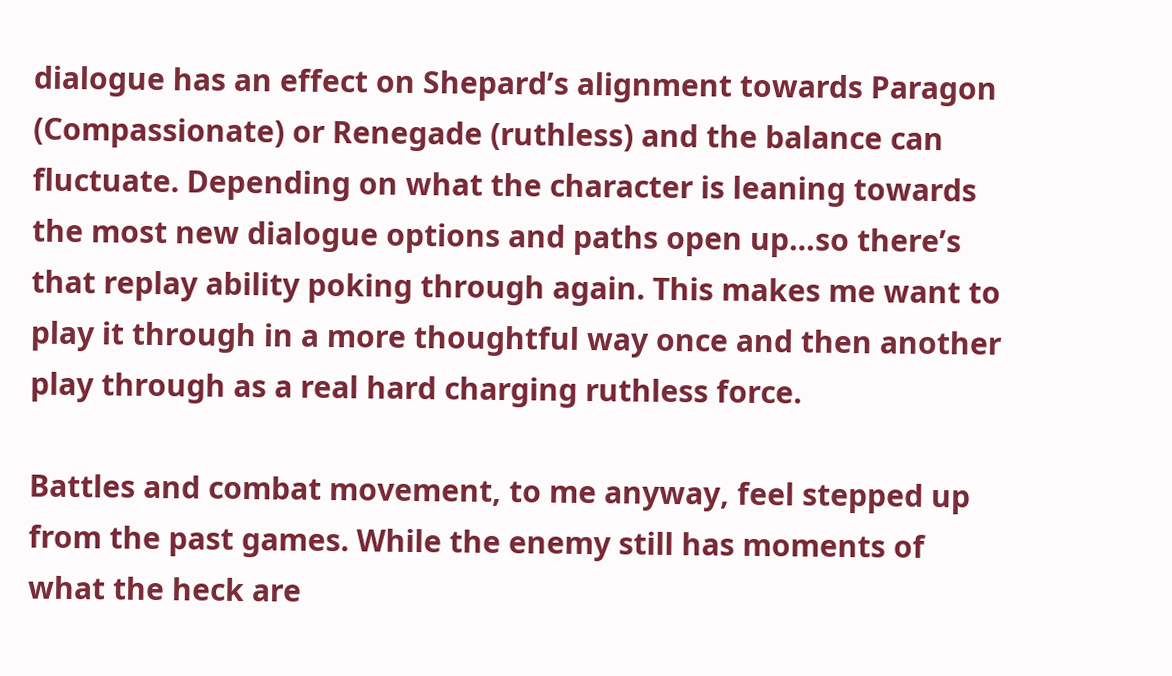dialogue has an effect on Shepard’s alignment towards Paragon (Compassionate) or Renegade (ruthless) and the balance can fluctuate. Depending on what the character is leaning towards the most new dialogue options and paths open up…so there’s that replay ability poking through again. This makes me want to play it through in a more thoughtful way once and then another play through as a real hard charging ruthless force.

Battles and combat movement, to me anyway, feel stepped up from the past games. While the enemy still has moments of what the heck are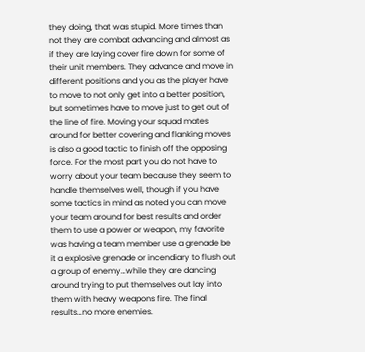they doing, that was stupid. More times than not they are combat advancing and almost as if they are laying cover fire down for some of their unit members. They advance and move in different positions and you as the player have to move to not only get into a better position, but sometimes have to move just to get out of the line of fire. Moving your squad mates around for better covering and flanking moves is also a good tactic to finish off the opposing force. For the most part you do not have to worry about your team because they seem to handle themselves well, though if you have some tactics in mind as noted you can move your team around for best results and order them to use a power or weapon, my favorite was having a team member use a grenade be it a explosive grenade or incendiary to flush out a group of enemy…while they are dancing around trying to put themselves out lay into them with heavy weapons fire. The final results…no more enemies.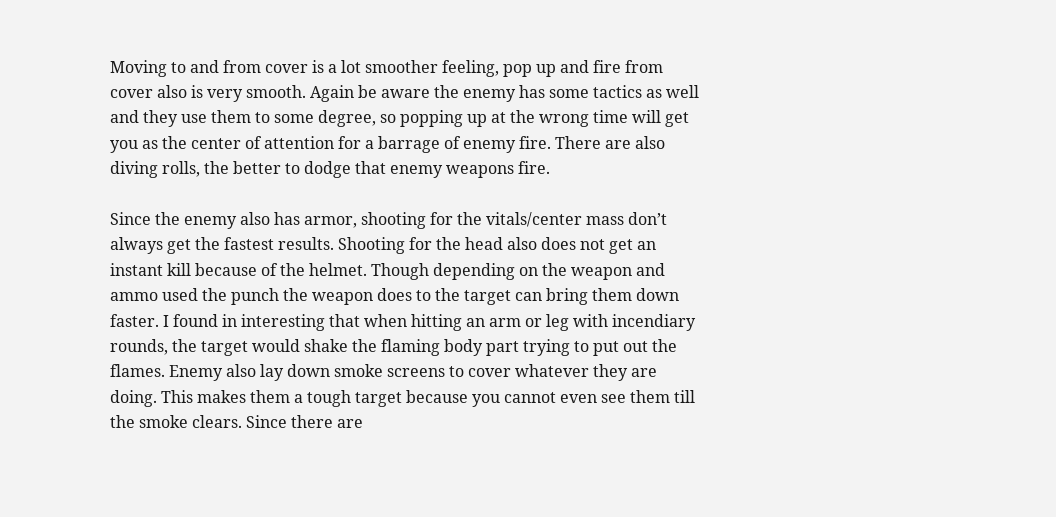Moving to and from cover is a lot smoother feeling, pop up and fire from cover also is very smooth. Again be aware the enemy has some tactics as well and they use them to some degree, so popping up at the wrong time will get you as the center of attention for a barrage of enemy fire. There are also diving rolls, the better to dodge that enemy weapons fire.

Since the enemy also has armor, shooting for the vitals/center mass don’t always get the fastest results. Shooting for the head also does not get an instant kill because of the helmet. Though depending on the weapon and ammo used the punch the weapon does to the target can bring them down faster. I found in interesting that when hitting an arm or leg with incendiary rounds, the target would shake the flaming body part trying to put out the flames. Enemy also lay down smoke screens to cover whatever they are doing. This makes them a tough target because you cannot even see them till the smoke clears. Since there are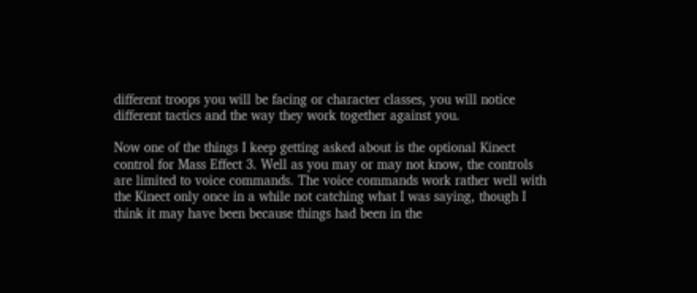different troops you will be facing or character classes, you will notice different tactics and the way they work together against you.

Now one of the things I keep getting asked about is the optional Kinect control for Mass Effect 3. Well as you may or may not know, the controls are limited to voice commands. The voice commands work rather well with the Kinect only once in a while not catching what I was saying, though I think it may have been because things had been in the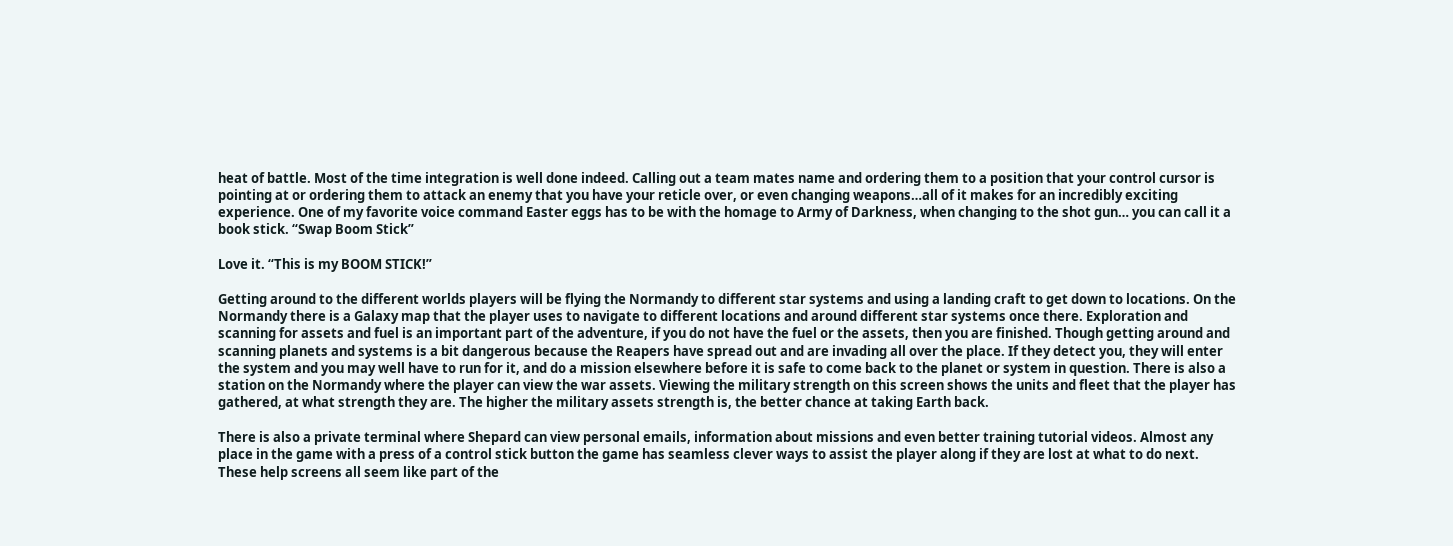heat of battle. Most of the time integration is well done indeed. Calling out a team mates name and ordering them to a position that your control cursor is pointing at or ordering them to attack an enemy that you have your reticle over, or even changing weapons…all of it makes for an incredibly exciting experience. One of my favorite voice command Easter eggs has to be with the homage to Army of Darkness, when changing to the shot gun… you can call it a book stick. “Swap Boom Stick”

Love it. “This is my BOOM STICK!”

Getting around to the different worlds players will be flying the Normandy to different star systems and using a landing craft to get down to locations. On the Normandy there is a Galaxy map that the player uses to navigate to different locations and around different star systems once there. Exploration and scanning for assets and fuel is an important part of the adventure, if you do not have the fuel or the assets, then you are finished. Though getting around and scanning planets and systems is a bit dangerous because the Reapers have spread out and are invading all over the place. If they detect you, they will enter the system and you may well have to run for it, and do a mission elsewhere before it is safe to come back to the planet or system in question. There is also a station on the Normandy where the player can view the war assets. Viewing the military strength on this screen shows the units and fleet that the player has gathered, at what strength they are. The higher the military assets strength is, the better chance at taking Earth back.

There is also a private terminal where Shepard can view personal emails, information about missions and even better training tutorial videos. Almost any place in the game with a press of a control stick button the game has seamless clever ways to assist the player along if they are lost at what to do next. These help screens all seem like part of the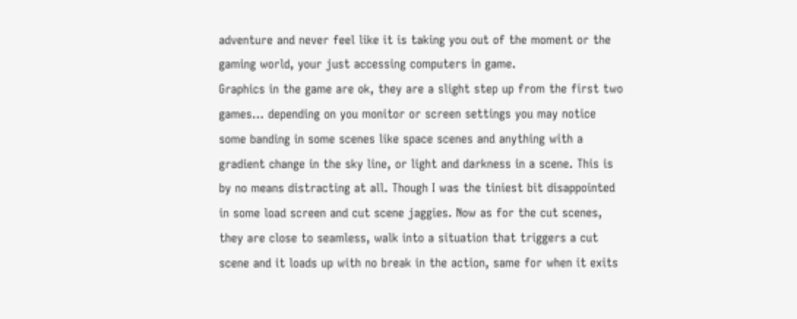adventure and never feel like it is taking you out of the moment or the gaming world, your just accessing computers in game.
Graphics in the game are ok, they are a slight step up from the first two games… depending on you monitor or screen settings you may notice some banding in some scenes like space scenes and anything with a gradient change in the sky line, or light and darkness in a scene. This is by no means distracting at all. Though I was the tiniest bit disappointed in some load screen and cut scene jaggies. Now as for the cut scenes, they are close to seamless, walk into a situation that triggers a cut scene and it loads up with no break in the action, same for when it exits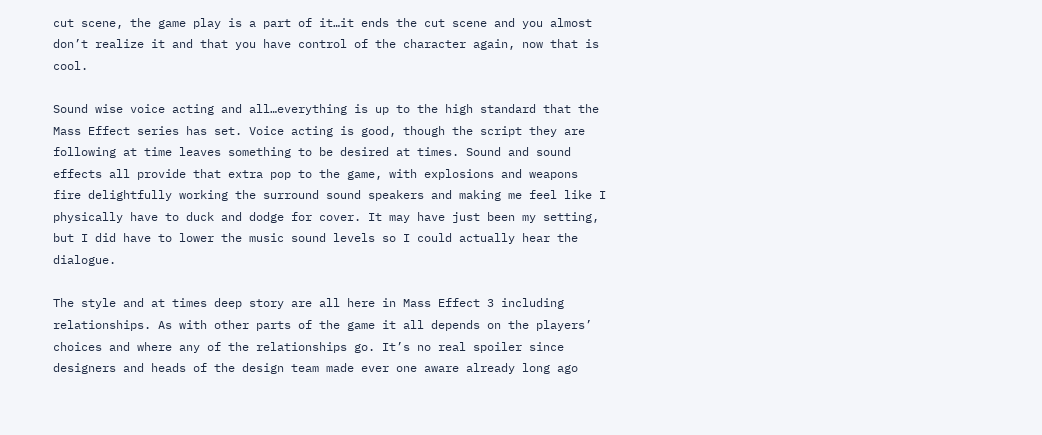cut scene, the game play is a part of it…it ends the cut scene and you almost don’t realize it and that you have control of the character again, now that is cool.

Sound wise voice acting and all…everything is up to the high standard that the Mass Effect series has set. Voice acting is good, though the script they are following at time leaves something to be desired at times. Sound and sound effects all provide that extra pop to the game, with explosions and weapons fire delightfully working the surround sound speakers and making me feel like I physically have to duck and dodge for cover. It may have just been my setting, but I did have to lower the music sound levels so I could actually hear the dialogue.

The style and at times deep story are all here in Mass Effect 3 including relationships. As with other parts of the game it all depends on the players’ choices and where any of the relationships go. It’s no real spoiler since designers and heads of the design team made ever one aware already long ago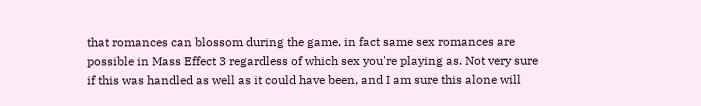that romances can blossom during the game, in fact same sex romances are possible in Mass Effect 3 regardless of which sex you're playing as. Not very sure if this was handled as well as it could have been, and I am sure this alone will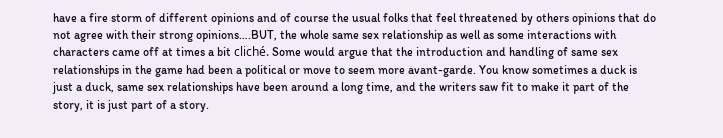have a fire storm of different opinions and of course the usual folks that feel threatened by others opinions that do not agree with their strong opinions….BUT, the whole same sex relationship as well as some interactions with characters came off at times a bit cliché. Some would argue that the introduction and handling of same sex relationships in the game had been a political or move to seem more avant-garde. You know sometimes a duck is just a duck, same sex relationships have been around a long time, and the writers saw fit to make it part of the story, it is just part of a story.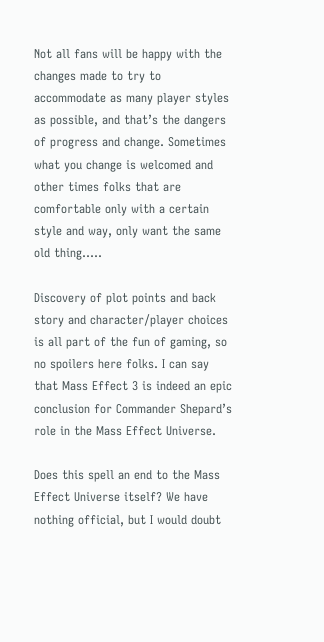Not all fans will be happy with the changes made to try to accommodate as many player styles as possible, and that’s the dangers of progress and change. Sometimes what you change is welcomed and other times folks that are comfortable only with a certain style and way, only want the same old thing…..

Discovery of plot points and back story and character/player choices is all part of the fun of gaming, so no spoilers here folks. I can say that Mass Effect 3 is indeed an epic conclusion for Commander Shepard’s role in the Mass Effect Universe.

Does this spell an end to the Mass Effect Universe itself? We have nothing official, but I would doubt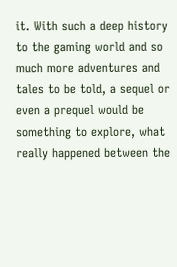it. With such a deep history to the gaming world and so much more adventures and tales to be told, a sequel or even a prequel would be something to explore, what really happened between the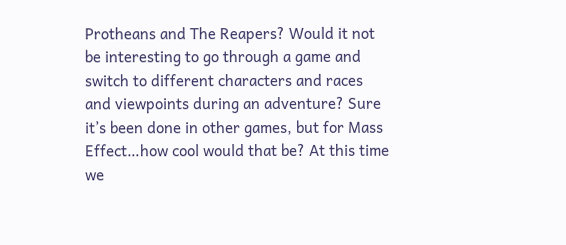Protheans and The Reapers? Would it not be interesting to go through a game and switch to different characters and races and viewpoints during an adventure? Sure it’s been done in other games, but for Mass Effect…how cool would that be? At this time we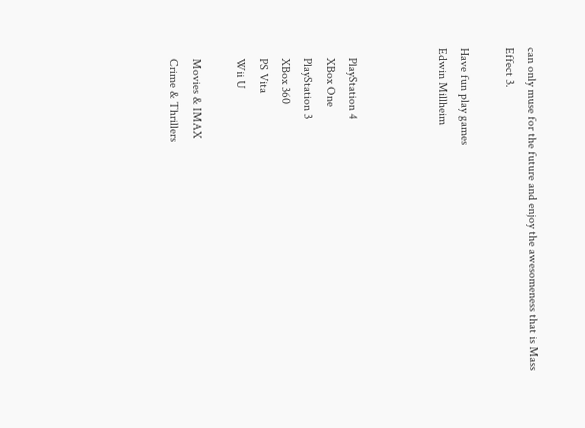can only muse for the future and enjoy the awesomeness that is Mass Effect 3.

Have fun play games
Edwin Millheim



   PlayStation 4
   XBox One
   PlayStation 3
   XBox 360
   PS Vita
   Wii U

   Movies & IMAX
   Crime & Thrillers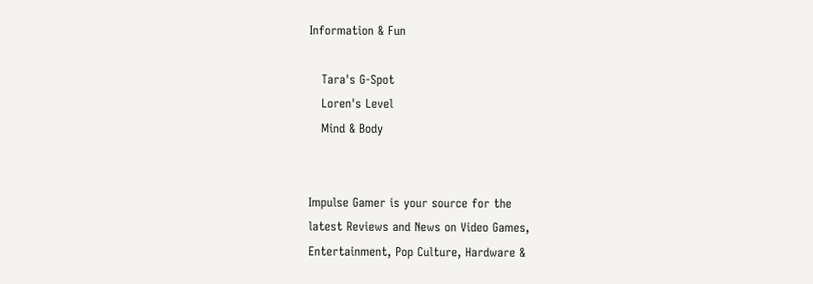Information & Fun

   Tara's G-Spot
   Loren's Level
   Mind & Body


Impulse Gamer is your source for the
latest Reviews and News on Video Games,
Entertainment, Pop Culture, Hardware &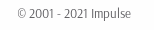© 2001 - 2021 Impulse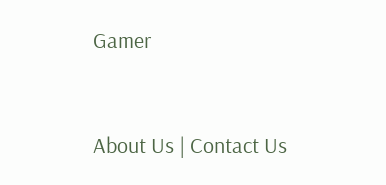Gamer


About Us | Contact Us